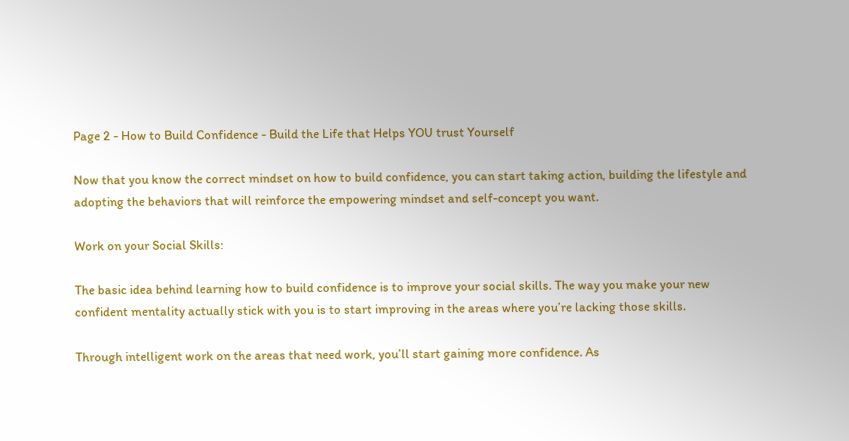Page 2 - How to Build Confidence - Build the Life that Helps YOU trust Yourself

Now that you know the correct mindset on how to build confidence, you can start taking action, building the lifestyle and adopting the behaviors that will reinforce the empowering mindset and self-concept you want.

Work on your Social Skills:

The basic idea behind learning how to build confidence is to improve your social skills. The way you make your new confident mentality actually stick with you is to start improving in the areas where you’re lacking those skills.

Through intelligent work on the areas that need work, you’ll start gaining more confidence. As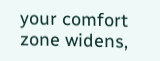your comfort zone widens,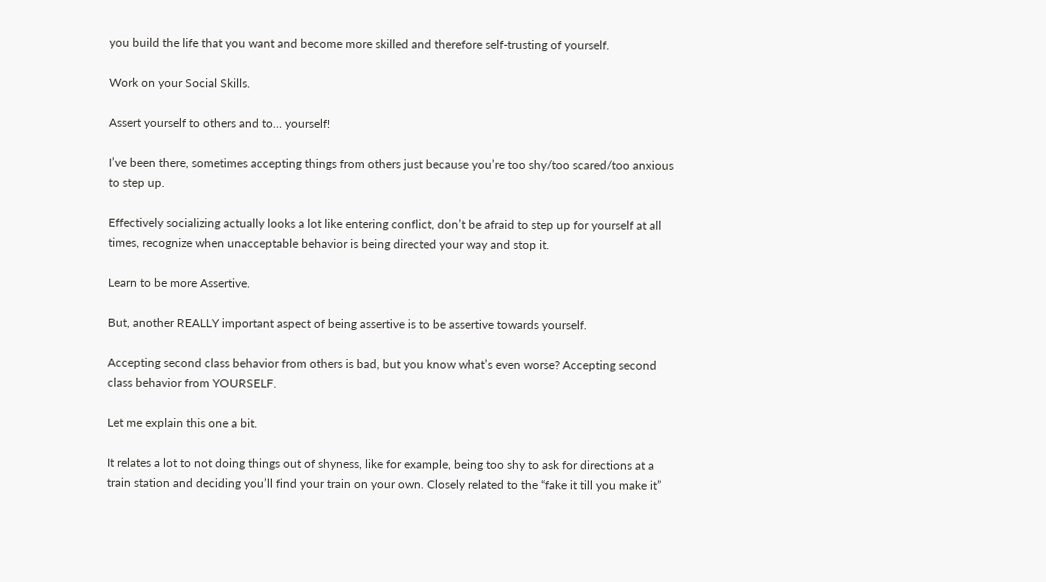you build the life that you want and become more skilled and therefore self-trusting of yourself.

Work on your Social Skills.

Assert yourself to others and to… yourself!

I’ve been there, sometimes accepting things from others just because you’re too shy/too scared/too anxious to step up.

Effectively socializing actually looks a lot like entering conflict, don’t be afraid to step up for yourself at all times, recognize when unacceptable behavior is being directed your way and stop it.

Learn to be more Assertive.

But, another REALLY important aspect of being assertive is to be assertive towards yourself.

Accepting second class behavior from others is bad, but you know what’s even worse? Accepting second class behavior from YOURSELF.

Let me explain this one a bit.

It relates a lot to not doing things out of shyness, like for example, being too shy to ask for directions at a train station and deciding you’ll find your train on your own. Closely related to the “fake it till you make it”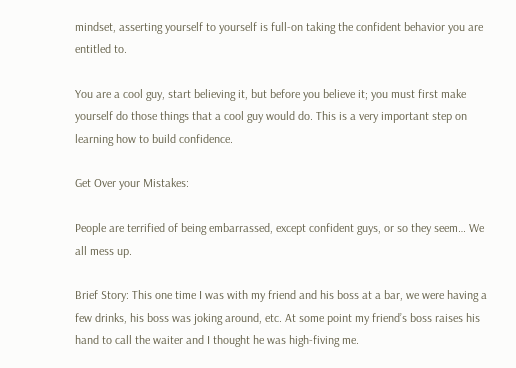mindset, asserting yourself to yourself is full-on taking the confident behavior you are entitled to.

You are a cool guy, start believing it, but before you believe it; you must first make yourself do those things that a cool guy would do. This is a very important step on learning how to build confidence.

Get Over your Mistakes:

People are terrified of being embarrassed, except confident guys, or so they seem… We all mess up.

Brief Story: This one time I was with my friend and his boss at a bar, we were having a few drinks, his boss was joking around, etc. At some point my friend’s boss raises his hand to call the waiter and I thought he was high-fiving me.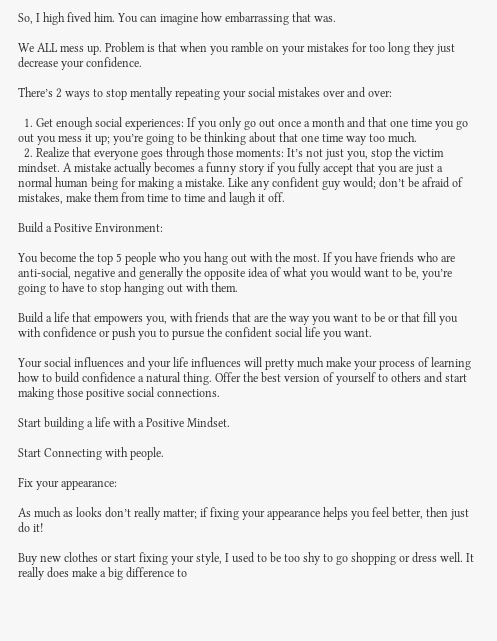So, I high fived him. You can imagine how embarrassing that was.

We ALL mess up. Problem is that when you ramble on your mistakes for too long they just decrease your confidence.

There’s 2 ways to stop mentally repeating your social mistakes over and over:

  1. Get enough social experiences: If you only go out once a month and that one time you go out you mess it up; you’re going to be thinking about that one time way too much.
  2. Realize that everyone goes through those moments: It’s not just you, stop the victim mindset. A mistake actually becomes a funny story if you fully accept that you are just a normal human being for making a mistake. Like any confident guy would; don’t be afraid of mistakes, make them from time to time and laugh it off.

Build a Positive Environment:

You become the top 5 people who you hang out with the most. If you have friends who are anti-social, negative and generally the opposite idea of what you would want to be, you’re going to have to stop hanging out with them.

Build a life that empowers you, with friends that are the way you want to be or that fill you with confidence or push you to pursue the confident social life you want.

Your social influences and your life influences will pretty much make your process of learning how to build confidence a natural thing. Offer the best version of yourself to others and start making those positive social connections.

Start building a life with a Positive Mindset.

Start Connecting with people.

Fix your appearance:

As much as looks don’t really matter; if fixing your appearance helps you feel better, then just do it!

Buy new clothes or start fixing your style, I used to be too shy to go shopping or dress well. It really does make a big difference to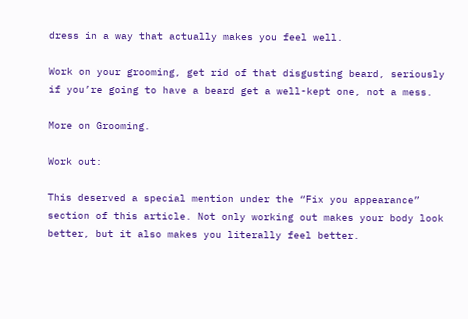dress in a way that actually makes you feel well.

Work on your grooming, get rid of that disgusting beard, seriously if you’re going to have a beard get a well-kept one, not a mess.

More on Grooming.

Work out:

This deserved a special mention under the “Fix you appearance” section of this article. Not only working out makes your body look better, but it also makes you literally feel better.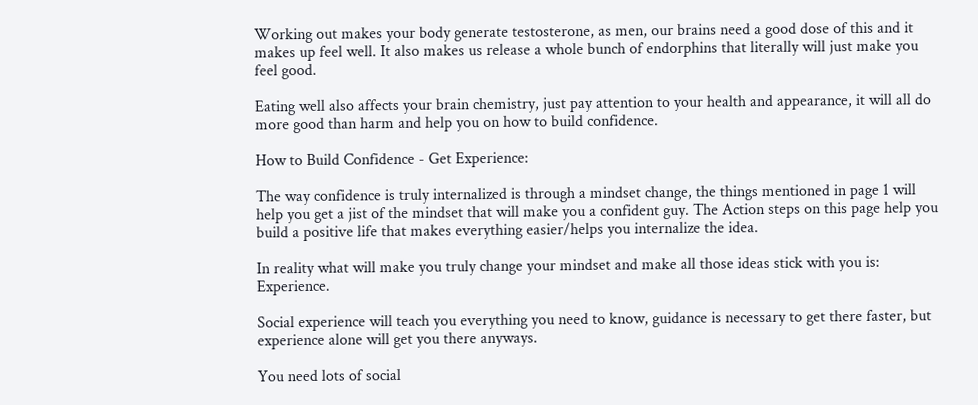Working out makes your body generate testosterone, as men, our brains need a good dose of this and it makes up feel well. It also makes us release a whole bunch of endorphins that literally will just make you feel good.

Eating well also affects your brain chemistry, just pay attention to your health and appearance, it will all do more good than harm and help you on how to build confidence.

How to Build Confidence - Get Experience:

The way confidence is truly internalized is through a mindset change, the things mentioned in page 1 will help you get a jist of the mindset that will make you a confident guy. The Action steps on this page help you build a positive life that makes everything easier/helps you internalize the idea.

In reality what will make you truly change your mindset and make all those ideas stick with you is: Experience.

Social experience will teach you everything you need to know, guidance is necessary to get there faster, but experience alone will get you there anyways.

You need lots of social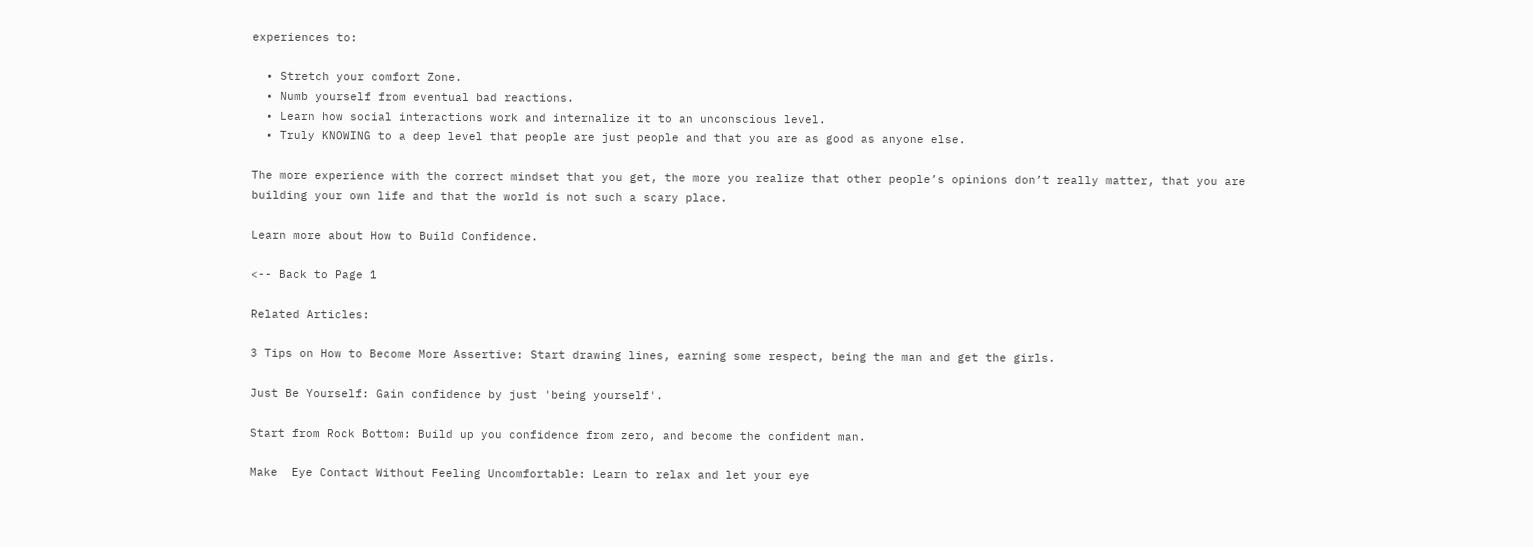experiences to:

  • Stretch your comfort Zone.
  • Numb yourself from eventual bad reactions.
  • Learn how social interactions work and internalize it to an unconscious level.
  • Truly KNOWING to a deep level that people are just people and that you are as good as anyone else.

The more experience with the correct mindset that you get, the more you realize that other people’s opinions don’t really matter, that you are building your own life and that the world is not such a scary place.

Learn more about How to Build Confidence.

<-- Back to Page 1

Related Articles:

3 Tips on How to Become More Assertive: Start drawing lines, earning some respect, being the man and get the girls.

Just Be Yourself: Gain confidence by just 'being yourself'.

Start from Rock Bottom: Build up you confidence from zero, and become the confident man.

Make  Eye Contact Without Feeling Uncomfortable: Learn to relax and let your eye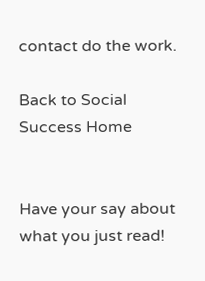contact do the work.

Back to Social Success Home


Have your say about what you just read!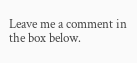Leave me a comment in the box below.